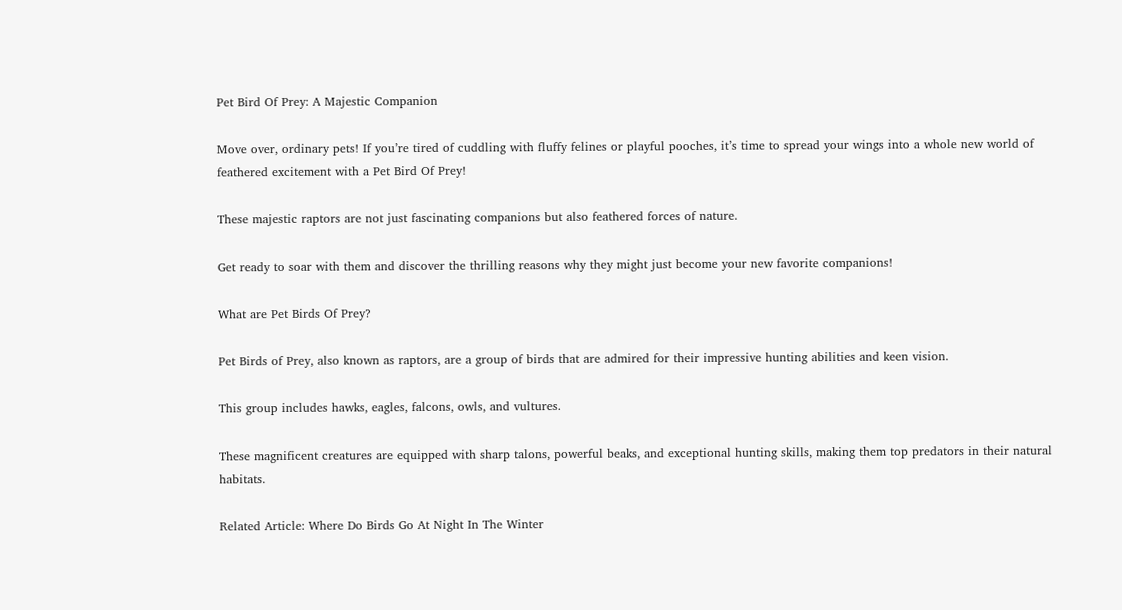Pet Bird Of Prey: A Majestic Companion

Move over, ordinary pets! If you’re tired of cuddling with fluffy felines or playful pooches, it’s time to spread your wings into a whole new world of feathered excitement with a Pet Bird Of Prey!

These majestic raptors are not just fascinating companions but also feathered forces of nature.

Get ready to soar with them and discover the thrilling reasons why they might just become your new favorite companions!

What are Pet Birds Of Prey?

Pet Birds of Prey, also known as raptors, are a group of birds that are admired for their impressive hunting abilities and keen vision.

This group includes hawks, eagles, falcons, owls, and vultures.

These magnificent creatures are equipped with sharp talons, powerful beaks, and exceptional hunting skills, making them top predators in their natural habitats.

Related Article: Where Do Birds Go At Night In The Winter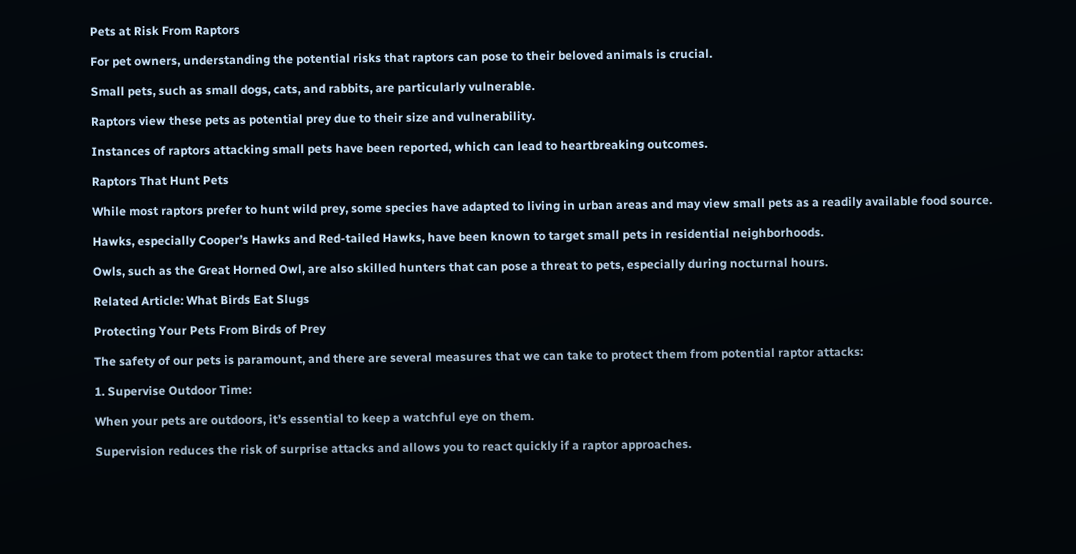Pets at Risk From Raptors

For pet owners, understanding the potential risks that raptors can pose to their beloved animals is crucial.

Small pets, such as small dogs, cats, and rabbits, are particularly vulnerable.

Raptors view these pets as potential prey due to their size and vulnerability.

Instances of raptors attacking small pets have been reported, which can lead to heartbreaking outcomes.

Raptors That Hunt Pets

While most raptors prefer to hunt wild prey, some species have adapted to living in urban areas and may view small pets as a readily available food source.

Hawks, especially Cooper’s Hawks and Red-tailed Hawks, have been known to target small pets in residential neighborhoods.

Owls, such as the Great Horned Owl, are also skilled hunters that can pose a threat to pets, especially during nocturnal hours.

Related Article: What Birds Eat Slugs

Protecting Your Pets From Birds of Prey

The safety of our pets is paramount, and there are several measures that we can take to protect them from potential raptor attacks:

1. Supervise Outdoor Time:

When your pets are outdoors, it’s essential to keep a watchful eye on them.

Supervision reduces the risk of surprise attacks and allows you to react quickly if a raptor approaches.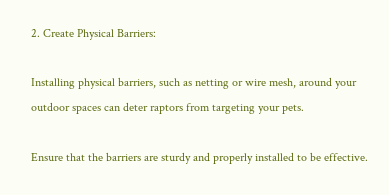2. Create Physical Barriers:

Installing physical barriers, such as netting or wire mesh, around your outdoor spaces can deter raptors from targeting your pets.

Ensure that the barriers are sturdy and properly installed to be effective.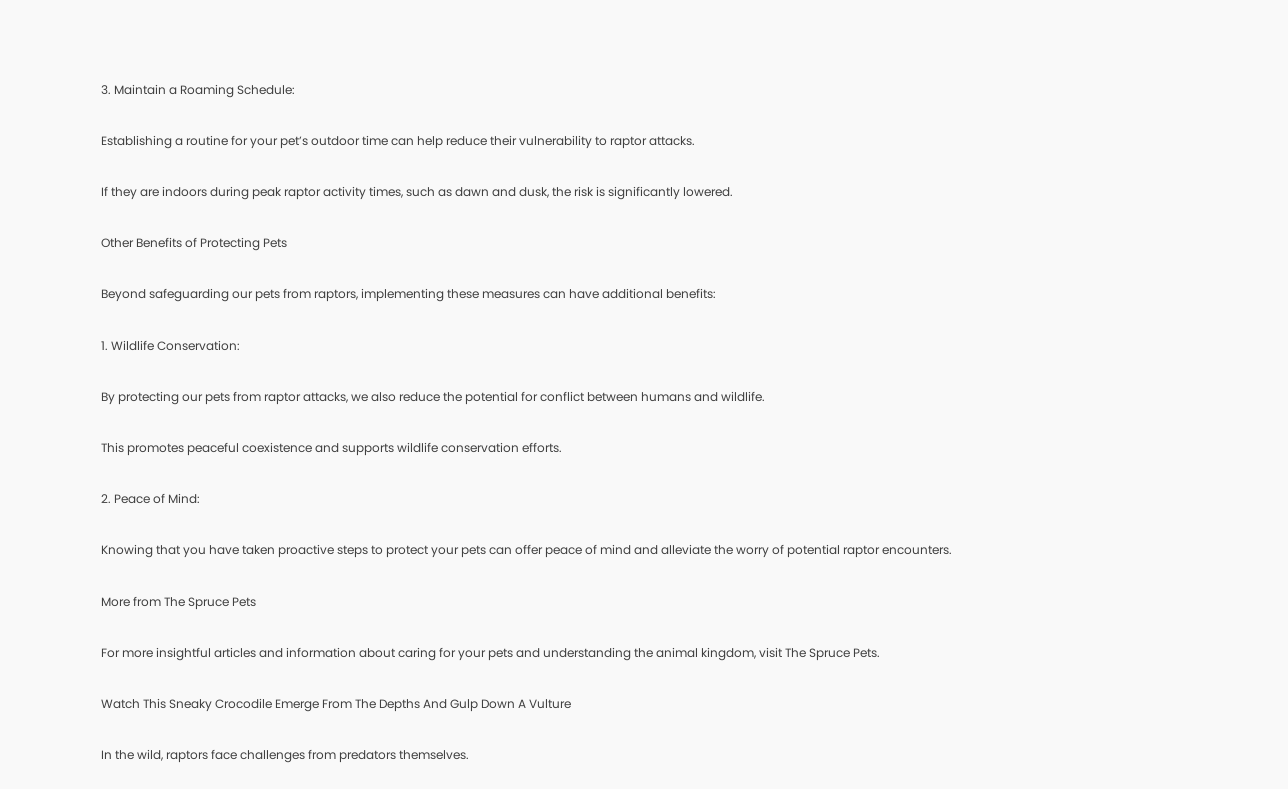3. Maintain a Roaming Schedule:

Establishing a routine for your pet’s outdoor time can help reduce their vulnerability to raptor attacks.

If they are indoors during peak raptor activity times, such as dawn and dusk, the risk is significantly lowered.

Other Benefits of Protecting Pets

Beyond safeguarding our pets from raptors, implementing these measures can have additional benefits:

1. Wildlife Conservation:

By protecting our pets from raptor attacks, we also reduce the potential for conflict between humans and wildlife.

This promotes peaceful coexistence and supports wildlife conservation efforts.

2. Peace of Mind:

Knowing that you have taken proactive steps to protect your pets can offer peace of mind and alleviate the worry of potential raptor encounters.

More from The Spruce Pets

For more insightful articles and information about caring for your pets and understanding the animal kingdom, visit The Spruce Pets.

Watch This Sneaky Crocodile Emerge From The Depths And Gulp Down A Vulture

In the wild, raptors face challenges from predators themselves.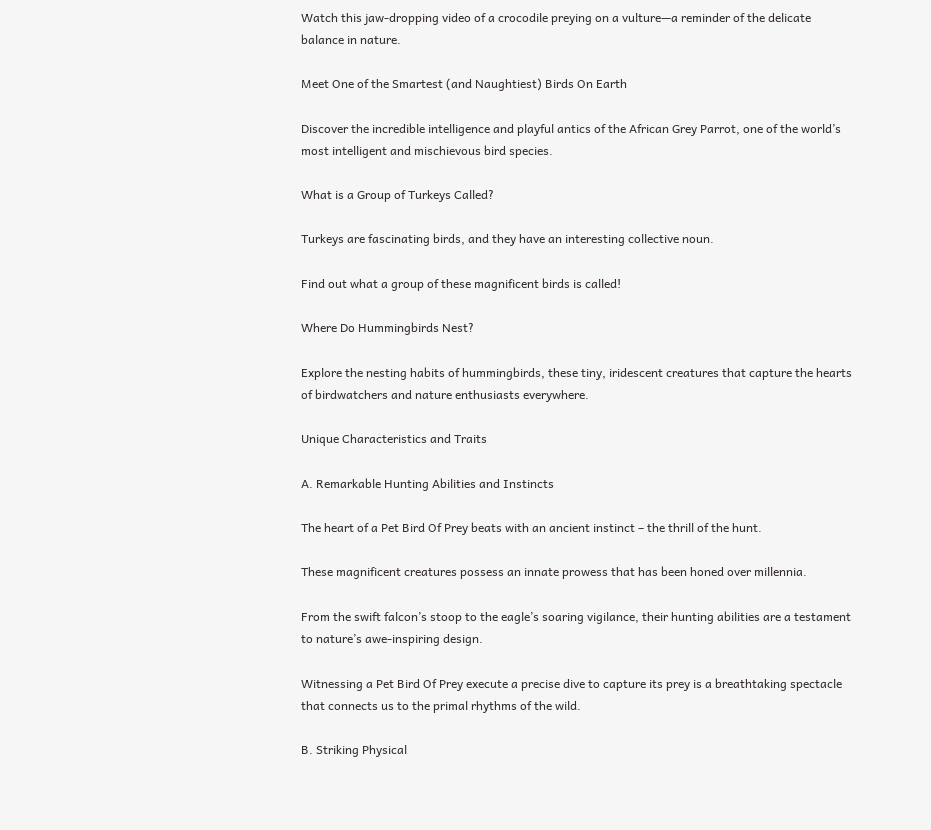Watch this jaw-dropping video of a crocodile preying on a vulture—a reminder of the delicate balance in nature.

Meet One of the Smartest (and Naughtiest) Birds On Earth

Discover the incredible intelligence and playful antics of the African Grey Parrot, one of the world’s most intelligent and mischievous bird species.

What is a Group of Turkeys Called?

Turkeys are fascinating birds, and they have an interesting collective noun.

Find out what a group of these magnificent birds is called!

Where Do Hummingbirds Nest?

Explore the nesting habits of hummingbirds, these tiny, iridescent creatures that capture the hearts of birdwatchers and nature enthusiasts everywhere.

Unique Characteristics and Traits

A. Remarkable Hunting Abilities and Instincts

The heart of a Pet Bird Of Prey beats with an ancient instinct – the thrill of the hunt.

These magnificent creatures possess an innate prowess that has been honed over millennia.

From the swift falcon’s stoop to the eagle’s soaring vigilance, their hunting abilities are a testament to nature’s awe-inspiring design.

Witnessing a Pet Bird Of Prey execute a precise dive to capture its prey is a breathtaking spectacle that connects us to the primal rhythms of the wild.

B. Striking Physical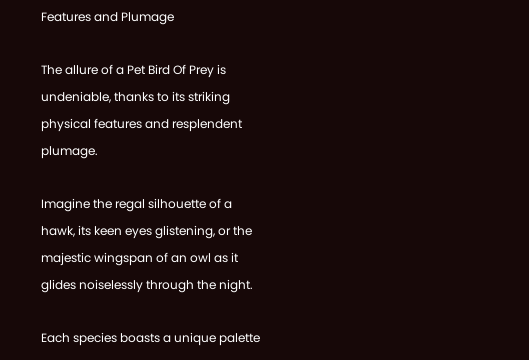Features and Plumage

The allure of a Pet Bird Of Prey is undeniable, thanks to its striking physical features and resplendent plumage.

Imagine the regal silhouette of a hawk, its keen eyes glistening, or the majestic wingspan of an owl as it glides noiselessly through the night.

Each species boasts a unique palette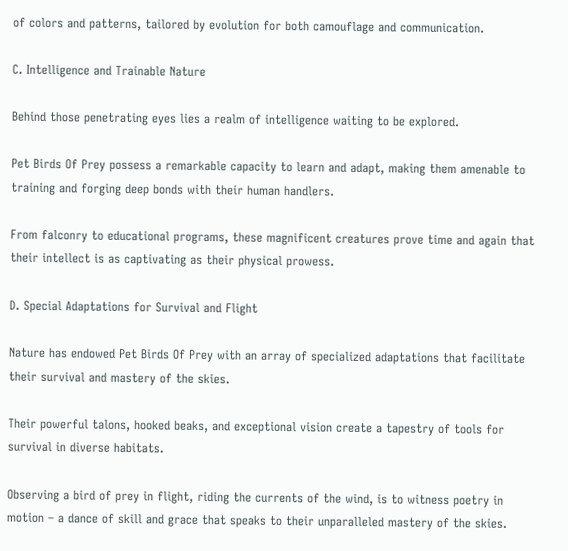of colors and patterns, tailored by evolution for both camouflage and communication.

C. Intelligence and Trainable Nature

Behind those penetrating eyes lies a realm of intelligence waiting to be explored.

Pet Birds Of Prey possess a remarkable capacity to learn and adapt, making them amenable to training and forging deep bonds with their human handlers.

From falconry to educational programs, these magnificent creatures prove time and again that their intellect is as captivating as their physical prowess.

D. Special Adaptations for Survival and Flight

Nature has endowed Pet Birds Of Prey with an array of specialized adaptations that facilitate their survival and mastery of the skies.

Their powerful talons, hooked beaks, and exceptional vision create a tapestry of tools for survival in diverse habitats.

Observing a bird of prey in flight, riding the currents of the wind, is to witness poetry in motion – a dance of skill and grace that speaks to their unparalleled mastery of the skies.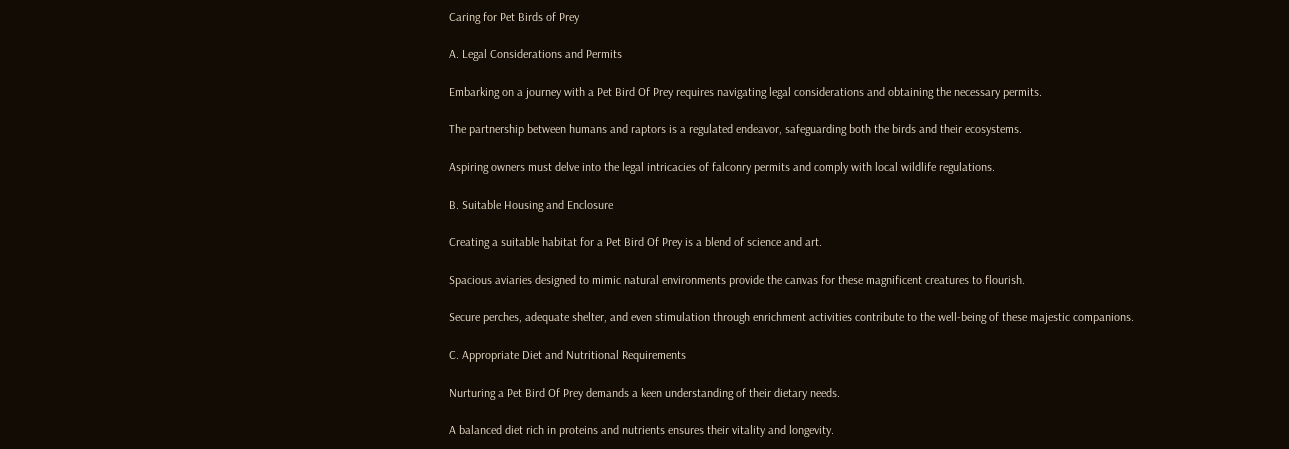Caring for Pet Birds of Prey

A. Legal Considerations and Permits

Embarking on a journey with a Pet Bird Of Prey requires navigating legal considerations and obtaining the necessary permits.

The partnership between humans and raptors is a regulated endeavor, safeguarding both the birds and their ecosystems.

Aspiring owners must delve into the legal intricacies of falconry permits and comply with local wildlife regulations.

B. Suitable Housing and Enclosure

Creating a suitable habitat for a Pet Bird Of Prey is a blend of science and art.

Spacious aviaries designed to mimic natural environments provide the canvas for these magnificent creatures to flourish.

Secure perches, adequate shelter, and even stimulation through enrichment activities contribute to the well-being of these majestic companions.

C. Appropriate Diet and Nutritional Requirements

Nurturing a Pet Bird Of Prey demands a keen understanding of their dietary needs.

A balanced diet rich in proteins and nutrients ensures their vitality and longevity.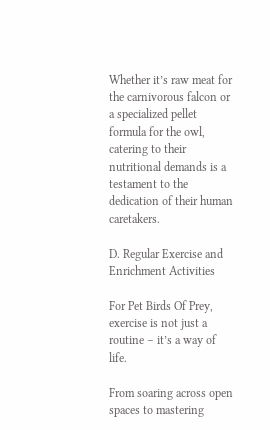Whether it’s raw meat for the carnivorous falcon or a specialized pellet formula for the owl, catering to their nutritional demands is a testament to the dedication of their human caretakers.

D. Regular Exercise and Enrichment Activities

For Pet Birds Of Prey, exercise is not just a routine – it’s a way of life.

From soaring across open spaces to mastering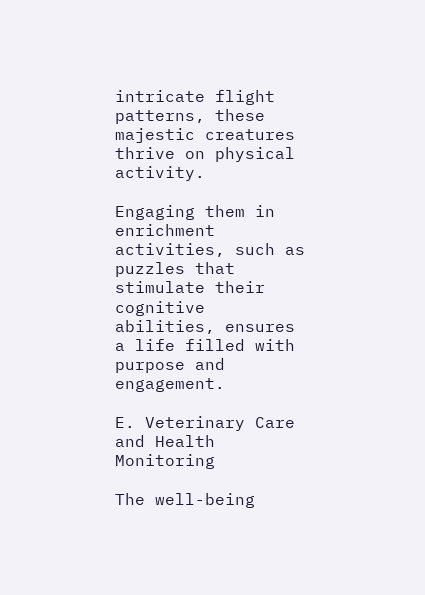intricate flight patterns, these majestic creatures thrive on physical activity.

Engaging them in enrichment activities, such as puzzles that stimulate their cognitive abilities, ensures a life filled with purpose and engagement.

E. Veterinary Care and Health Monitoring

The well-being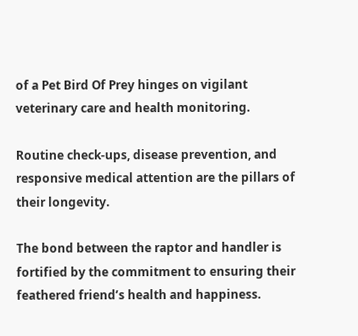of a Pet Bird Of Prey hinges on vigilant veterinary care and health monitoring.

Routine check-ups, disease prevention, and responsive medical attention are the pillars of their longevity.

The bond between the raptor and handler is fortified by the commitment to ensuring their feathered friend’s health and happiness.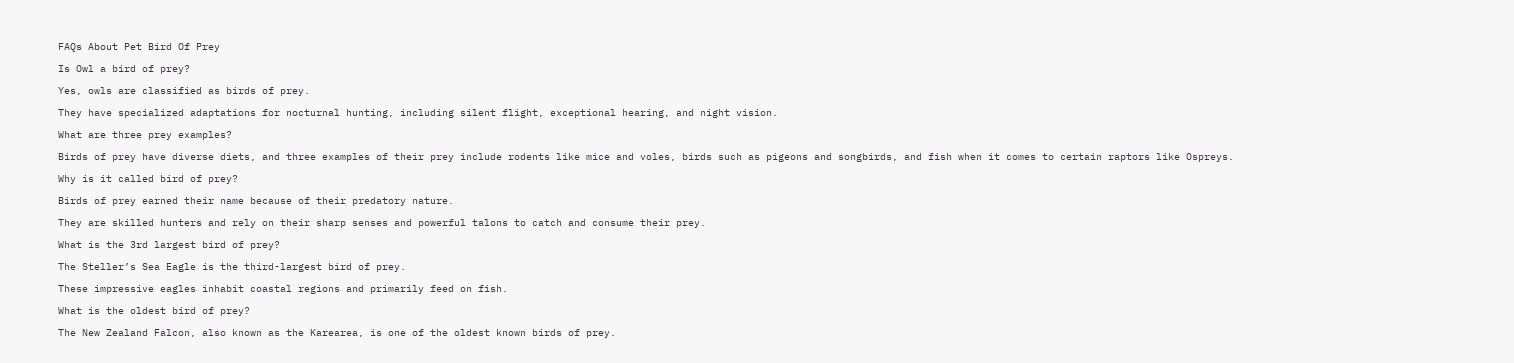FAQs About Pet Bird Of Prey

Is Owl a bird of prey?

Yes, owls are classified as birds of prey.

They have specialized adaptations for nocturnal hunting, including silent flight, exceptional hearing, and night vision.

What are three prey examples?

Birds of prey have diverse diets, and three examples of their prey include rodents like mice and voles, birds such as pigeons and songbirds, and fish when it comes to certain raptors like Ospreys.

Why is it called bird of prey?

Birds of prey earned their name because of their predatory nature.

They are skilled hunters and rely on their sharp senses and powerful talons to catch and consume their prey.

What is the 3rd largest bird of prey?

The Steller’s Sea Eagle is the third-largest bird of prey.

These impressive eagles inhabit coastal regions and primarily feed on fish.

What is the oldest bird of prey?

The New Zealand Falcon, also known as the Karearea, is one of the oldest known birds of prey.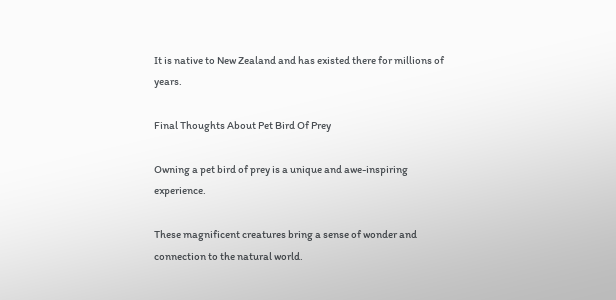It is native to New Zealand and has existed there for millions of years.

Final Thoughts About Pet Bird Of Prey

Owning a pet bird of prey is a unique and awe-inspiring experience.

These magnificent creatures bring a sense of wonder and connection to the natural world.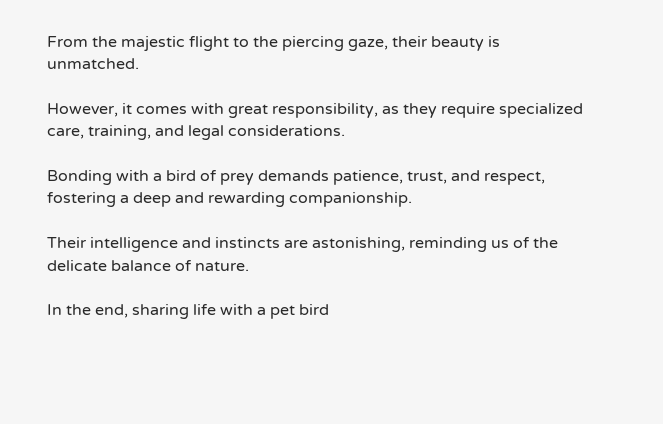From the majestic flight to the piercing gaze, their beauty is unmatched.

However, it comes with great responsibility, as they require specialized care, training, and legal considerations.

Bonding with a bird of prey demands patience, trust, and respect, fostering a deep and rewarding companionship.

Their intelligence and instincts are astonishing, reminding us of the delicate balance of nature.

In the end, sharing life with a pet bird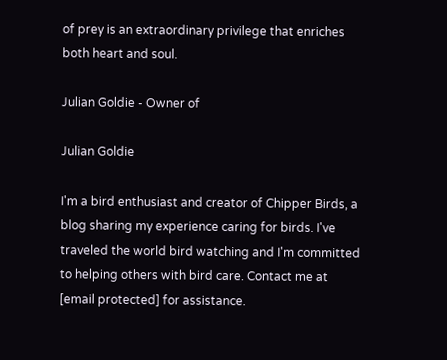of prey is an extraordinary privilege that enriches both heart and soul.

Julian Goldie - Owner of

Julian Goldie

I'm a bird enthusiast and creator of Chipper Birds, a blog sharing my experience caring for birds. I've traveled the world bird watching and I'm committed to helping others with bird care. Contact me at [email protected] for assistance.